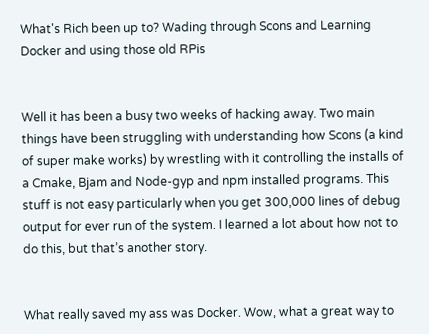What's Rich been up to? Wading through Scons and Learning Docker and using those old RPis


Well it has been a busy two weeks of hacking away. Two main things have been struggling with understanding how Scons (a kind of super make works) by wrestling with it controlling the installs of a Cmake, Bjam and Node-gyp and npm installed programs. This stuff is not easy particularly when you get 300,000 lines of debug output for ever run of the system. I learned a lot about how not to do this, but that’s another story.


What really saved my ass was Docker. Wow, what a great way to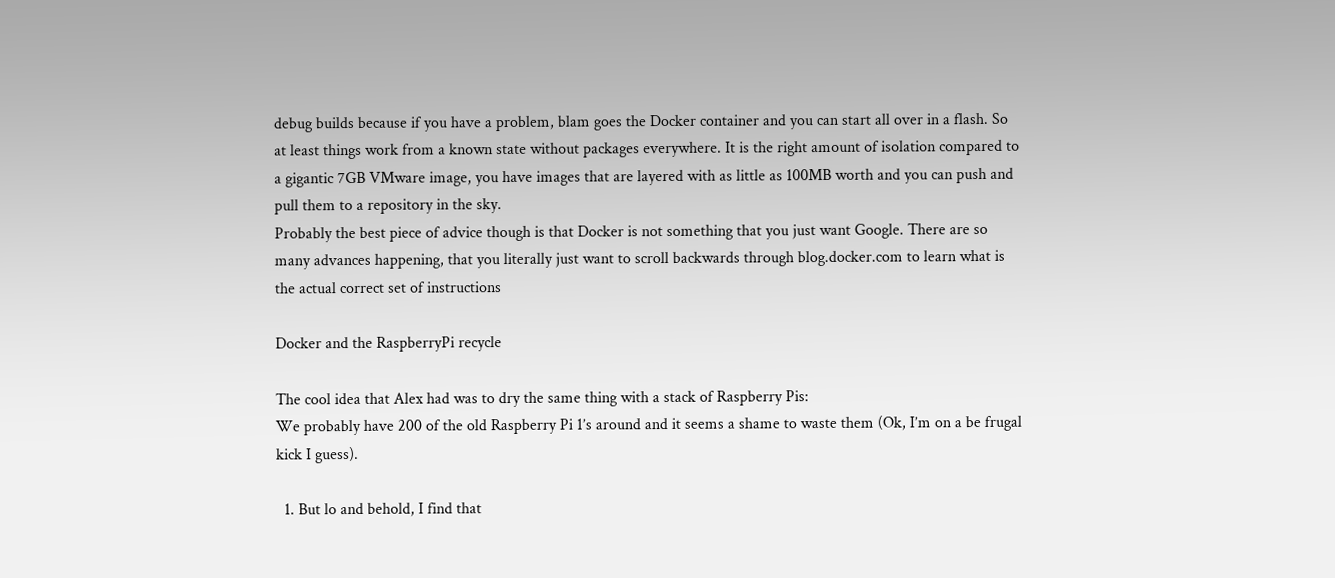debug builds because if you have a problem, blam goes the Docker container and you can start all over in a flash. So at least things work from a known state without packages everywhere. It is the right amount of isolation compared to a gigantic 7GB VMware image, you have images that are layered with as little as 100MB worth and you can push and pull them to a repository in the sky.
Probably the best piece of advice though is that Docker is not something that you just want Google. There are so many advances happening, that you literally just want to scroll backwards through blog.docker.com to learn what is the actual correct set of instructions

Docker and the RaspberryPi recycle

The cool idea that Alex had was to dry the same thing with a stack of Raspberry Pis:
We probably have 200 of the old Raspberry Pi 1’s around and it seems a shame to waste them (Ok, I’m on a be frugal kick I guess).

  1. But lo and behold, I find that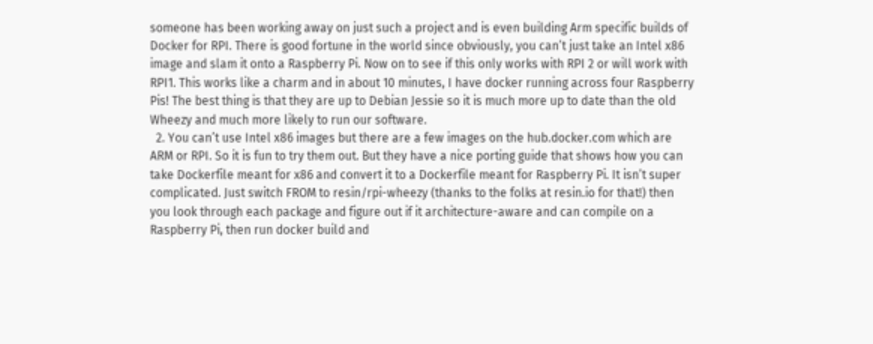someone has been working away on just such a project and is even building Arm specific builds of Docker for RPI. There is good fortune in the world since obviously, you can’t just take an Intel x86 image and slam it onto a Raspberry Pi. Now on to see if this only works with RPI 2 or will work with RPI1. This works like a charm and in about 10 minutes, I have docker running across four Raspberry Pis! The best thing is that they are up to Debian Jessie so it is much more up to date than the old Wheezy and much more likely to run our software.
  2. You can’t use Intel x86 images but there are a few images on the hub.docker.com which are ARM or RPI. So it is fun to try them out. But they have a nice porting guide that shows how you can take Dockerfile meant for x86 and convert it to a Dockerfile meant for Raspberry Pi. It isn’t super complicated. Just switch FROM to resin/rpi-wheezy (thanks to the folks at resin.io for that!) then you look through each package and figure out if it architecture-aware and can compile on a Raspberry Pi, then run docker build and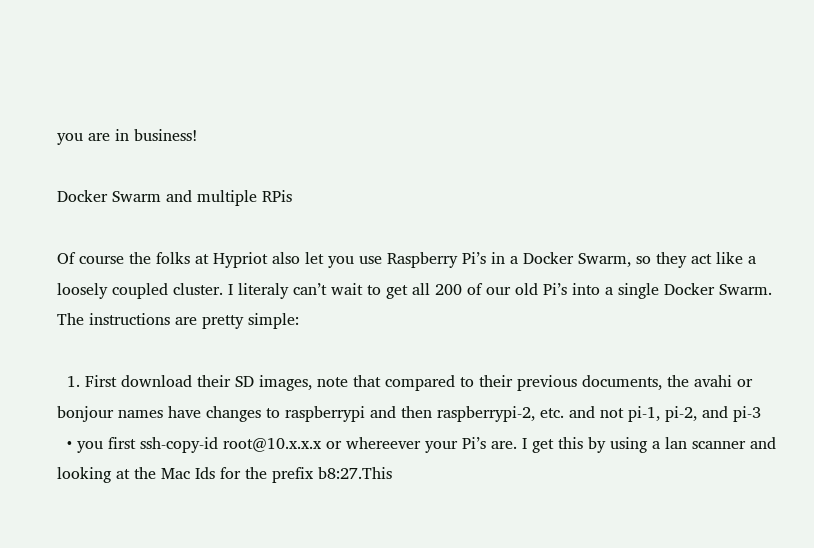you are in business!

Docker Swarm and multiple RPis

Of course the folks at Hypriot also let you use Raspberry Pi’s in a Docker Swarm, so they act like a loosely coupled cluster. I literaly can’t wait to get all 200 of our old Pi’s into a single Docker Swarm. The instructions are pretty simple:

  1. First download their SD images, note that compared to their previous documents, the avahi or bonjour names have changes to raspberrypi and then raspberrypi-2, etc. and not pi-1, pi-2, and pi-3
  • you first ssh-copy-id root@10.x.x.x or whereever your Pi’s are. I get this by using a lan scanner and looking at the Mac Ids for the prefix b8:27.This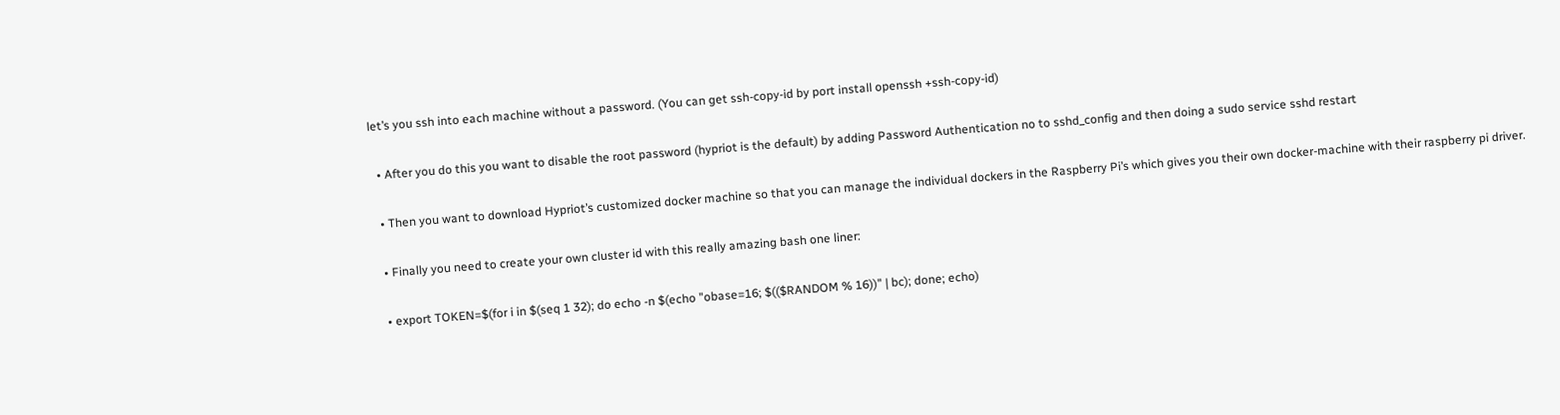let’s you ssh into each machine without a password. (You can get ssh-copy-id by port install openssh +ssh-copy-id)

  • After you do this you want to disable the root password (hypriot is the default) by adding Password Authentication no to sshd_config and then doing a sudo service sshd restart

  • Then you want to download Hypriot’s customized docker machine so that you can manage the individual dockers in the Raspberry Pi’s which gives you their own docker-machine with their raspberry pi driver.

  • Finally you need to create your own cluster id with this really amazing bash one liner:

  • export TOKEN=$(for i in $(seq 1 32); do echo -n $(echo "obase=16; $(($RANDOM % 16))" | bc); done; echo)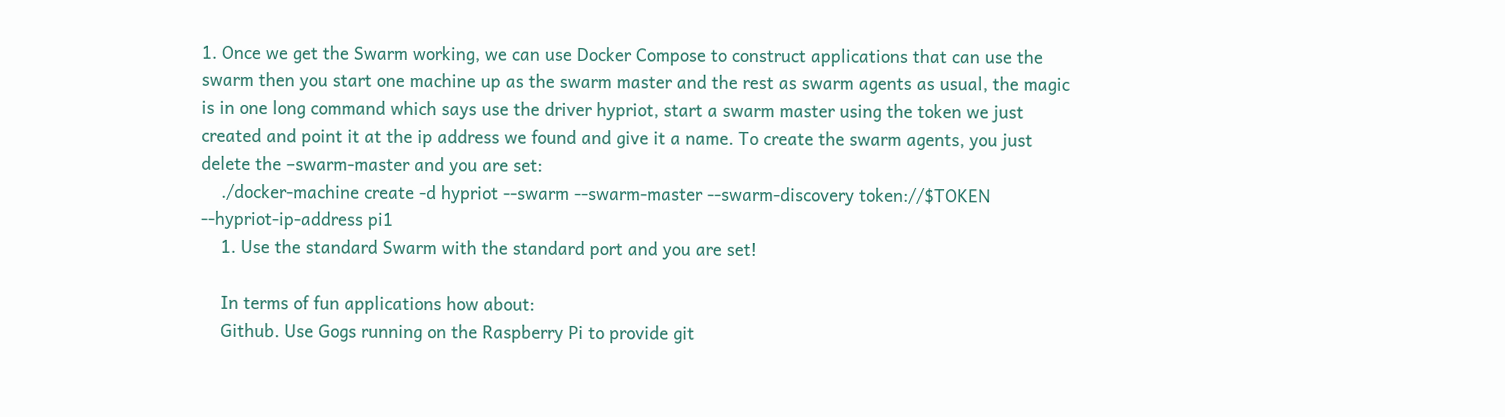1. Once we get the Swarm working, we can use Docker Compose to construct applications that can use the swarm then you start one machine up as the swarm master and the rest as swarm agents as usual, the magic is in one long command which says use the driver hypriot, start a swarm master using the token we just created and point it at the ip address we found and give it a name. To create the swarm agents, you just delete the –swarm-master and you are set:
    ./docker-machine create -d hypriot --swarm --swarm-master --swarm-discovery token://$TOKEN --hypriot-ip-address pi1
    1. Use the standard Swarm with the standard port and you are set!

    In terms of fun applications how about:
    Github. Use Gogs running on the Raspberry Pi to provide git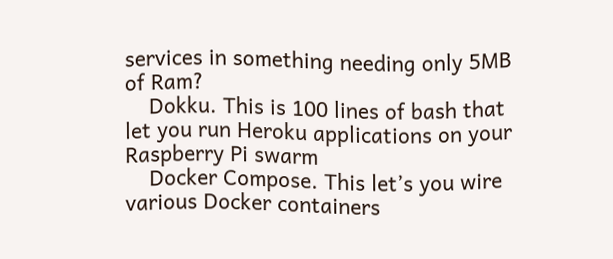services in something needing only 5MB of Ram?
    Dokku. This is 100 lines of bash that let you run Heroku applications on your Raspberry Pi swarm
    Docker Compose. This let’s you wire various Docker containers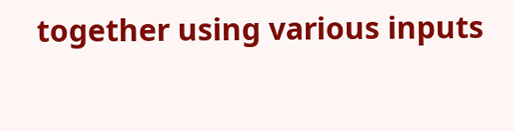together using various inputs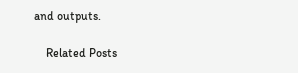and outputs.

    Related Posts